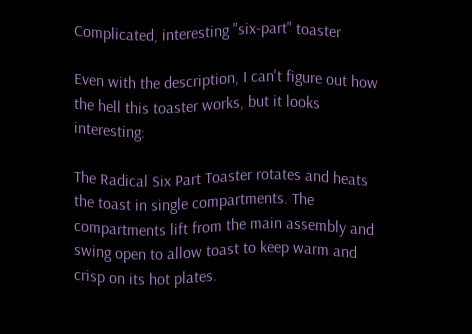Complicated, interesting "six-part" toaster

Even with the description, I can't figure out how the hell this toaster works, but it looks interesting:

The Radical Six Part Toaster rotates and heats the toast in single compartments. The compartments lift from the main assembly and swing open to allow toast to keep warm and crisp on its hot plates.